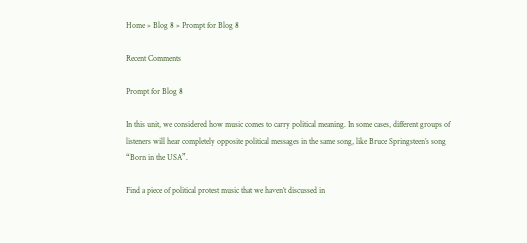Home » Blog 8 » Prompt for Blog 8

Recent Comments

Prompt for Blog 8

In this unit, we considered how music comes to carry political meaning. In some cases, different groups of listeners will hear completely opposite political messages in the same song, like Bruce Springsteen’s song “Born in the USA”.

Find a piece of political protest music that we haven’t discussed in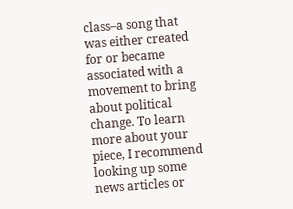class–a song that was either created for or became associated with a movement to bring about political change. To learn more about your piece, I recommend looking up some news articles or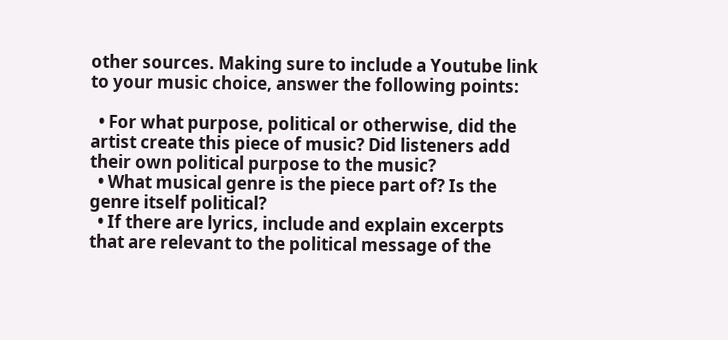other sources. Making sure to include a Youtube link to your music choice, answer the following points:

  • For what purpose, political or otherwise, did the artist create this piece of music? Did listeners add their own political purpose to the music?
  • What musical genre is the piece part of? Is the genre itself political?
  • If there are lyrics, include and explain excerpts that are relevant to the political message of the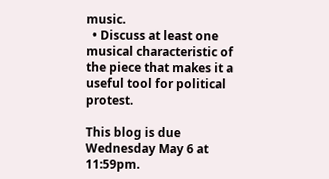music.
  • Discuss at least one musical characteristic of the piece that makes it a useful tool for political protest.

This blog is due Wednesday May 6 at 11:59pm.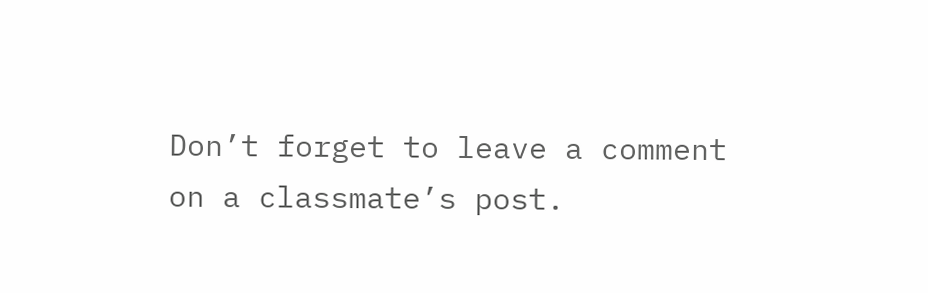Don’t forget to leave a comment on a classmate’s post.